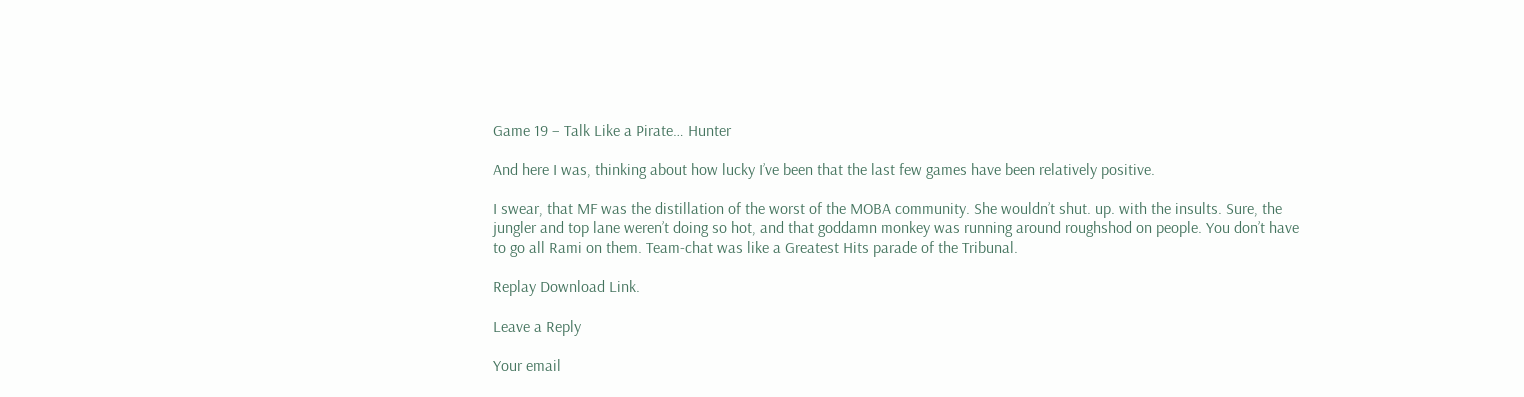Game 19 – Talk Like a Pirate… Hunter

And here I was, thinking about how lucky I’ve been that the last few games have been relatively positive.

I swear, that MF was the distillation of the worst of the MOBA community. She wouldn’t shut. up. with the insults. Sure, the jungler and top lane weren’t doing so hot, and that goddamn monkey was running around roughshod on people. You don’t have to go all Rami on them. Team-chat was like a Greatest Hits parade of the Tribunal.

Replay Download Link.

Leave a Reply

Your email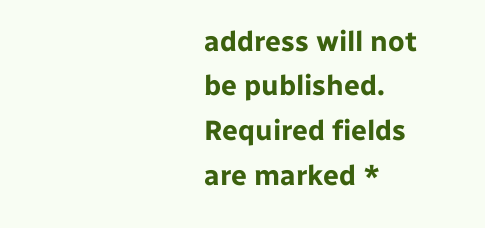address will not be published. Required fields are marked *